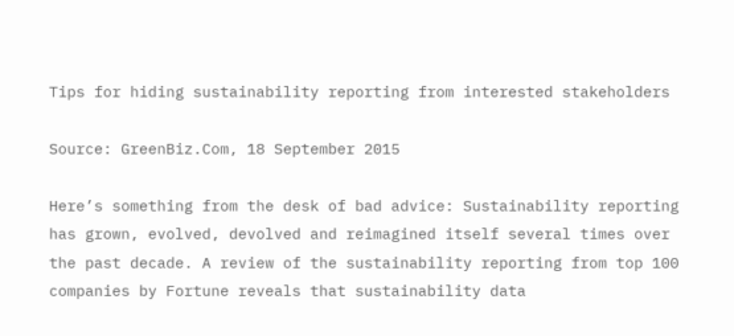Tips for hiding sustainability reporting from interested stakeholders

Source: GreenBiz.Com, 18 September 2015

Here’s something from the desk of bad advice: Sustainability reporting has grown, evolved, devolved and reimagined itself several times over the past decade. A review of the sustainability reporting from top 100 companies by Fortune reveals that sustainability data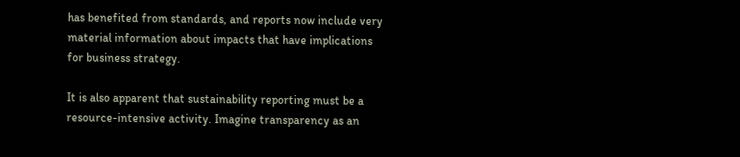has benefited from standards, and reports now include very material information about impacts that have implications for business strategy.

It is also apparent that sustainability reporting must be a resource-intensive activity. Imagine transparency as an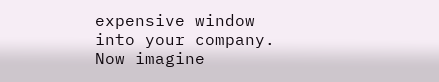expensive window into your company. Now imagine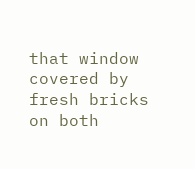that window covered by fresh bricks on both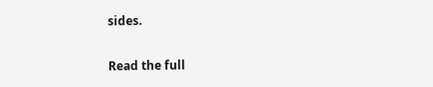sides.

Read the full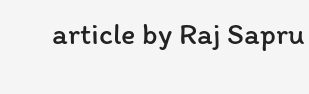article by Raj Sapru